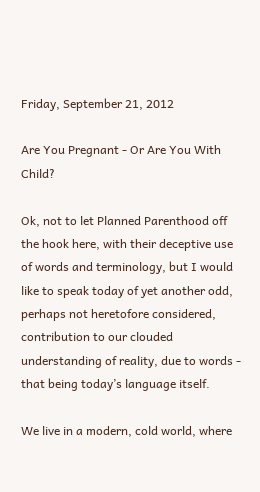Friday, September 21, 2012

Are You Pregnant - Or Are You With Child?

Ok, not to let Planned Parenthood off the hook here, with their deceptive use of words and terminology, but I would like to speak today of yet another odd, perhaps not heretofore considered, contribution to our clouded understanding of reality, due to words - that being today’s language itself.

We live in a modern, cold world, where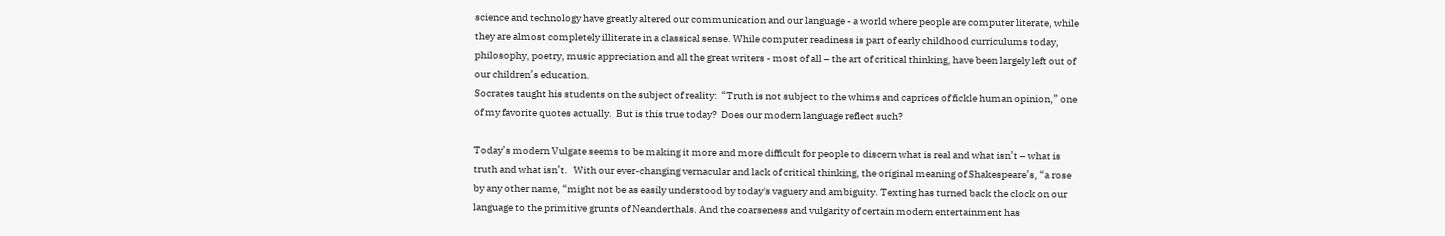science and technology have greatly altered our communication and our language - a world where people are computer literate, while they are almost completely illiterate in a classical sense. While computer readiness is part of early childhood curriculums today, philosophy, poetry, music appreciation and all the great writers - most of all – the art of critical thinking, have been largely left out of our children’s education.
Socrates taught his students on the subject of reality:  “Truth is not subject to the whims and caprices of fickle human opinion,” one of my favorite quotes actually.  But is this true today?  Does our modern language reflect such?

Today’s modern Vulgate seems to be making it more and more difficult for people to discern what is real and what isn’t – what is truth and what isn’t.   With our ever-changing vernacular and lack of critical thinking, the original meaning of Shakespeare’s, “a rose by any other name, “might not be as easily understood by today's vaguery and ambiguity. Texting has turned back the clock on our language to the primitive grunts of Neanderthals. And the coarseness and vulgarity of certain modern entertainment has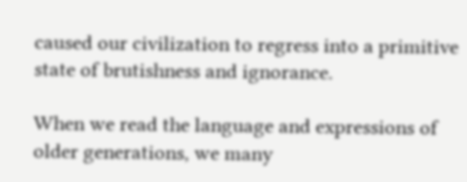caused our civilization to regress into a primitive state of brutishness and ignorance.

When we read the language and expressions of older generations, we many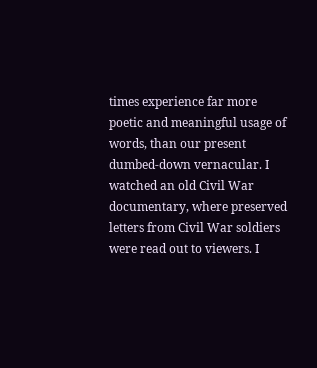times experience far more poetic and meaningful usage of words, than our present dumbed-down vernacular. I watched an old Civil War documentary, where preserved letters from Civil War soldiers were read out to viewers. I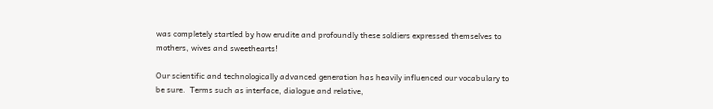was completely startled by how erudite and profoundly these soldiers expressed themselves to mothers, wives and sweethearts!

Our scientific and technologically advanced generation has heavily influenced our vocabulary to be sure.  Terms such as interface, dialogue and relative,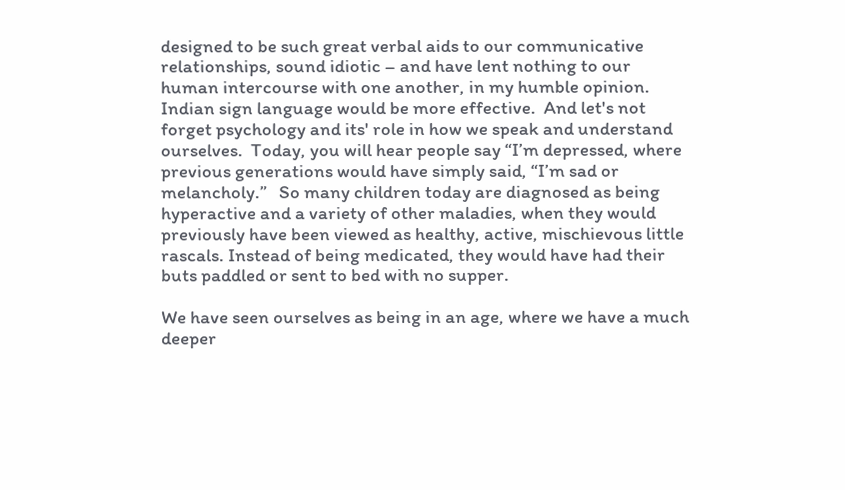designed to be such great verbal aids to our communicative relationships, sound idiotic – and have lent nothing to our human intercourse with one another, in my humble opinion.  Indian sign language would be more effective.  And let's not forget psychology and its' role in how we speak and understand ourselves.  Today, you will hear people say “I’m depressed, where previous generations would have simply said, “I’m sad or melancholy.”   So many children today are diagnosed as being hyperactive and a variety of other maladies, when they would previously have been viewed as healthy, active, mischievous little rascals. Instead of being medicated, they would have had their buts paddled or sent to bed with no supper.

We have seen ourselves as being in an age, where we have a much deeper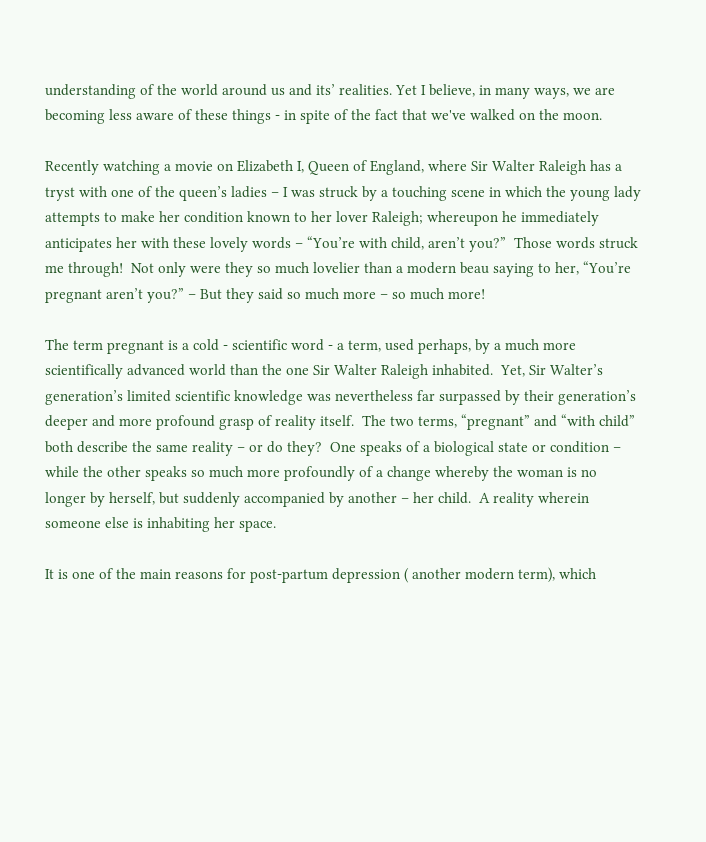understanding of the world around us and its’ realities. Yet I believe, in many ways, we are becoming less aware of these things - in spite of the fact that we've walked on the moon.

Recently watching a movie on Elizabeth I, Queen of England, where Sir Walter Raleigh has a tryst with one of the queen’s ladies – I was struck by a touching scene in which the young lady attempts to make her condition known to her lover Raleigh; whereupon he immediately anticipates her with these lovely words – “You’re with child, aren’t you?”  Those words struck me through!  Not only were they so much lovelier than a modern beau saying to her, “You’re pregnant aren’t you?” – But they said so much more – so much more!

The term pregnant is a cold - scientific word - a term, used perhaps, by a much more scientifically advanced world than the one Sir Walter Raleigh inhabited.  Yet, Sir Walter’s generation’s limited scientific knowledge was nevertheless far surpassed by their generation’s deeper and more profound grasp of reality itself.  The two terms, “pregnant” and “with child” both describe the same reality – or do they?  One speaks of a biological state or condition – while the other speaks so much more profoundly of a change whereby the woman is no longer by herself, but suddenly accompanied by another – her child.  A reality wherein someone else is inhabiting her space.

It is one of the main reasons for post-partum depression ( another modern term), which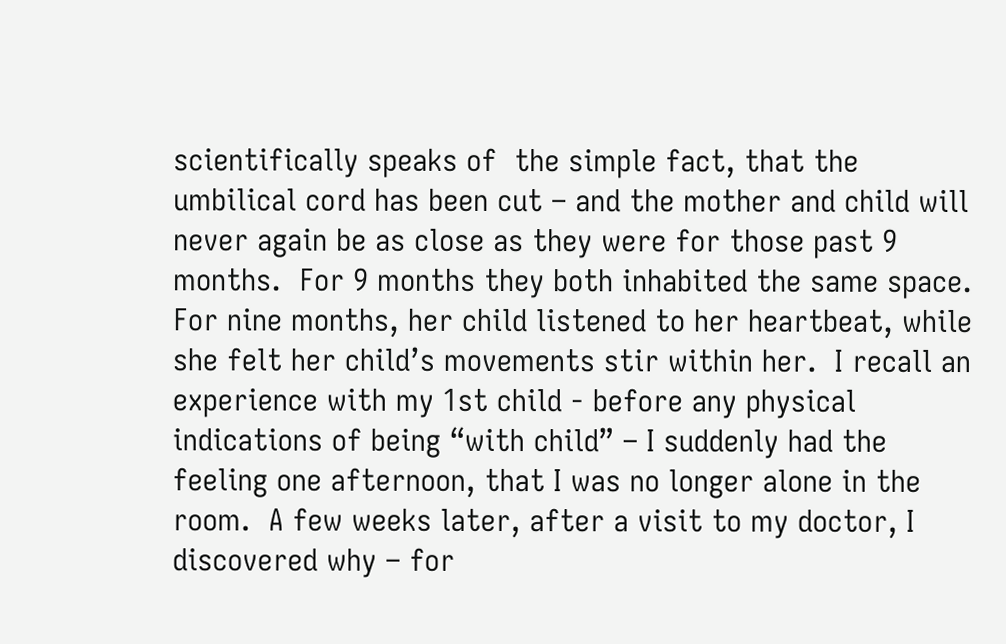scientifically speaks of  the simple fact, that the umbilical cord has been cut – and the mother and child will never again be as close as they were for those past 9 months.  For 9 months they both inhabited the same space. For nine months, her child listened to her heartbeat, while she felt her child’s movements stir within her.  I recall an experience with my 1st child - before any physical indications of being “with child” – I suddenly had the feeling one afternoon, that I was no longer alone in the room.  A few weeks later, after a visit to my doctor, I discovered why – for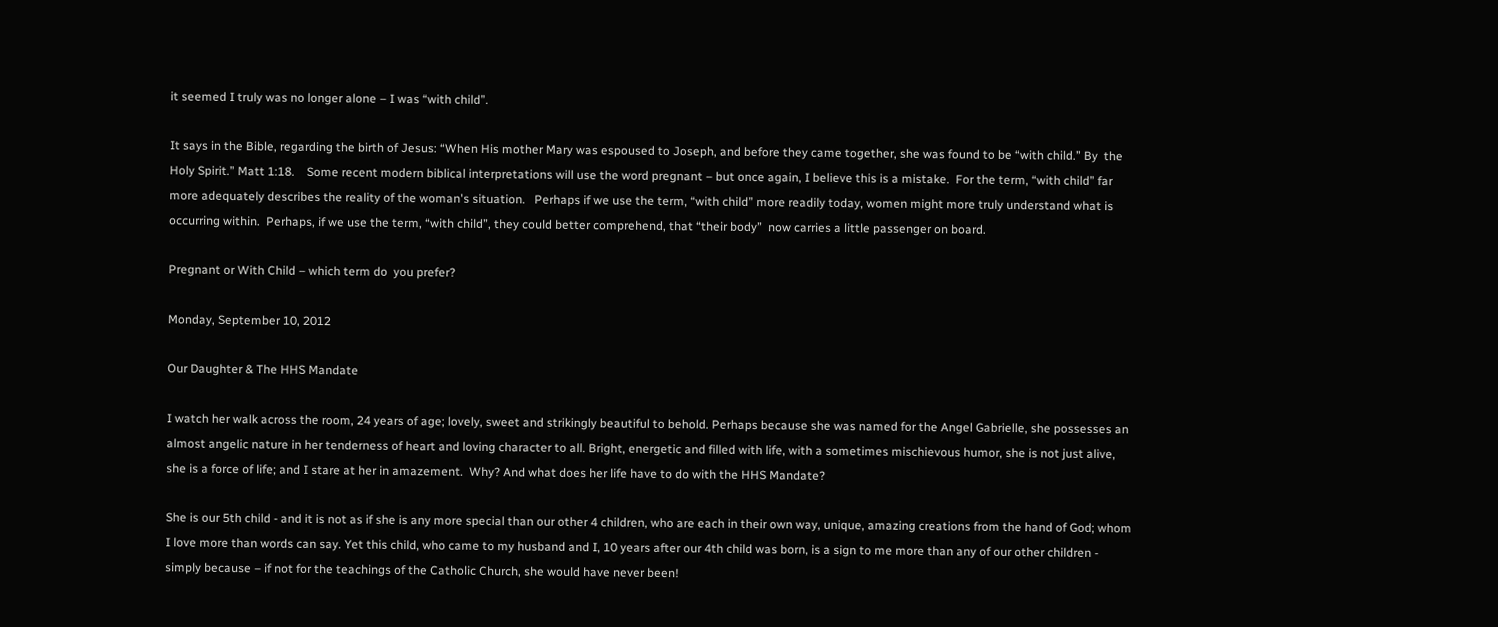it seemed I truly was no longer alone – I was “with child”.

It says in the Bible, regarding the birth of Jesus: “When His mother Mary was espoused to Joseph, and before they came together, she was found to be “with child.” By  the Holy Spirit.” Matt 1:18.    Some recent modern biblical interpretations will use the word pregnant – but once again, I believe this is a mistake.  For the term, “with child” far more adequately describes the reality of the woman's situation.   Perhaps if we use the term, “with child” more readily today, women might more truly understand what is occurring within.  Perhaps, if we use the term, “with child”, they could better comprehend, that “their body”  now carries a little passenger on board.

Pregnant or With Child – which term do  you prefer?

Monday, September 10, 2012

Our Daughter & The HHS Mandate

I watch her walk across the room, 24 years of age; lovely, sweet and strikingly beautiful to behold. Perhaps because she was named for the Angel Gabrielle, she possesses an almost angelic nature in her tenderness of heart and loving character to all. Bright, energetic and filled with life, with a sometimes mischievous humor, she is not just alive, she is a force of life; and I stare at her in amazement.  Why? And what does her life have to do with the HHS Mandate?

She is our 5th child - and it is not as if she is any more special than our other 4 children, who are each in their own way, unique, amazing creations from the hand of God; whom I love more than words can say. Yet this child, who came to my husband and I, 10 years after our 4th child was born, is a sign to me more than any of our other children - simply because – if not for the teachings of the Catholic Church, she would have never been!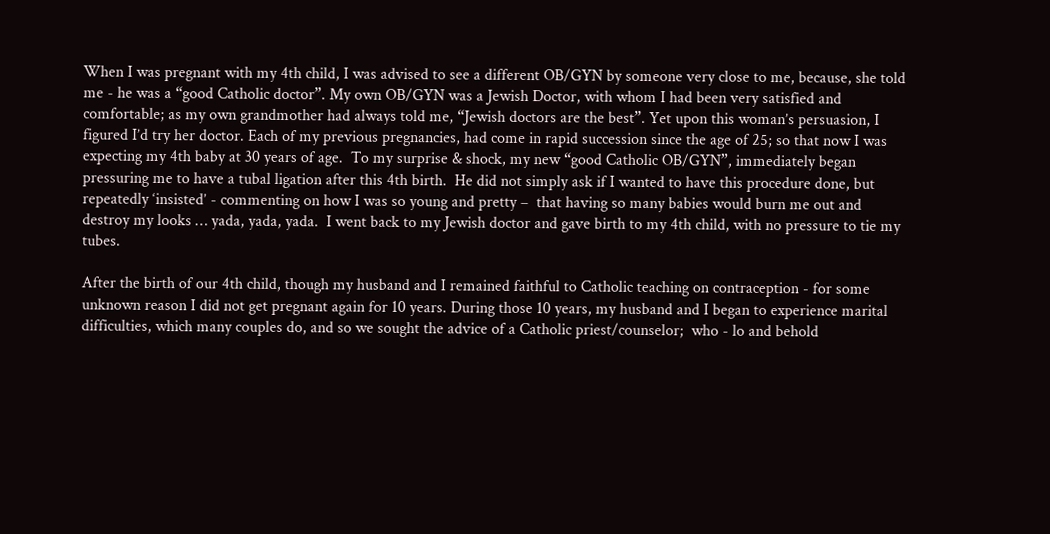When I was pregnant with my 4th child, I was advised to see a different OB/GYN by someone very close to me, because, she told me - he was a “good Catholic doctor”. My own OB/GYN was a Jewish Doctor, with whom I had been very satisfied and comfortable; as my own grandmother had always told me, “Jewish doctors are the best”. Yet upon this woman’s persuasion, I figured I’d try her doctor. Each of my previous pregnancies, had come in rapid succession since the age of 25; so that now I was expecting my 4th baby at 30 years of age.  To my surprise & shock, my new “good Catholic OB/GYN”, immediately began pressuring me to have a tubal ligation after this 4th birth.  He did not simply ask if I wanted to have this procedure done, but repeatedly ‘insisted’ - commenting on how I was so young and pretty –  that having so many babies would burn me out and destroy my looks … yada, yada, yada.  I went back to my Jewish doctor and gave birth to my 4th child, with no pressure to tie my tubes.

After the birth of our 4th child, though my husband and I remained faithful to Catholic teaching on contraception - for some unknown reason I did not get pregnant again for 10 years. During those 10 years, my husband and I began to experience marital difficulties, which many couples do, and so we sought the advice of a Catholic priest/counselor;  who - lo and behold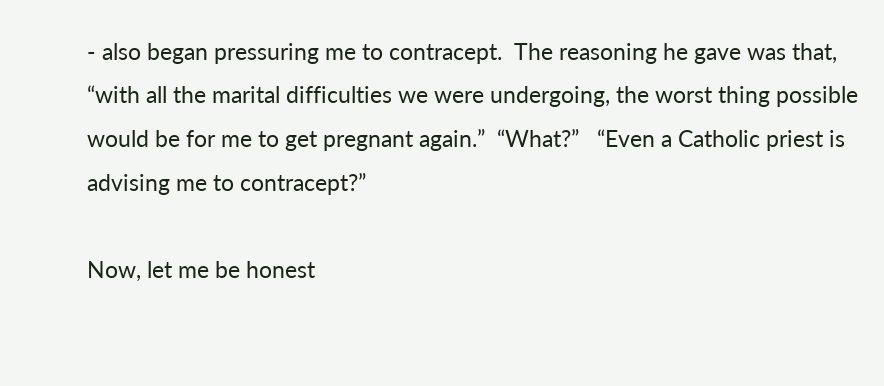- also began pressuring me to contracept.  The reasoning he gave was that, “with all the marital difficulties we were undergoing, the worst thing possible would be for me to get pregnant again.”  “What?”   “Even a Catholic priest is advising me to contracept?”

Now, let me be honest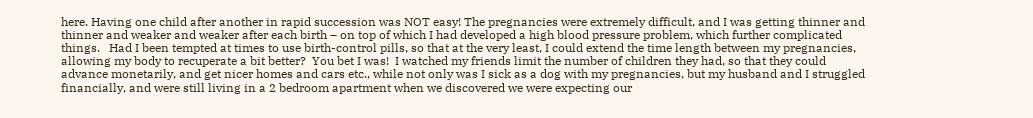here. Having one child after another in rapid succession was NOT easy! The pregnancies were extremely difficult, and I was getting thinner and thinner and weaker and weaker after each birth – on top of which I had developed a high blood pressure problem, which further complicated things.   Had I been tempted at times to use birth-control pills, so that at the very least, I could extend the time length between my pregnancies, allowing my body to recuperate a bit better?  You bet I was!  I watched my friends limit the number of children they had, so that they could advance monetarily, and get nicer homes and cars etc., while not only was I sick as a dog with my pregnancies, but my husband and I struggled financially, and were still living in a 2 bedroom apartment when we discovered we were expecting our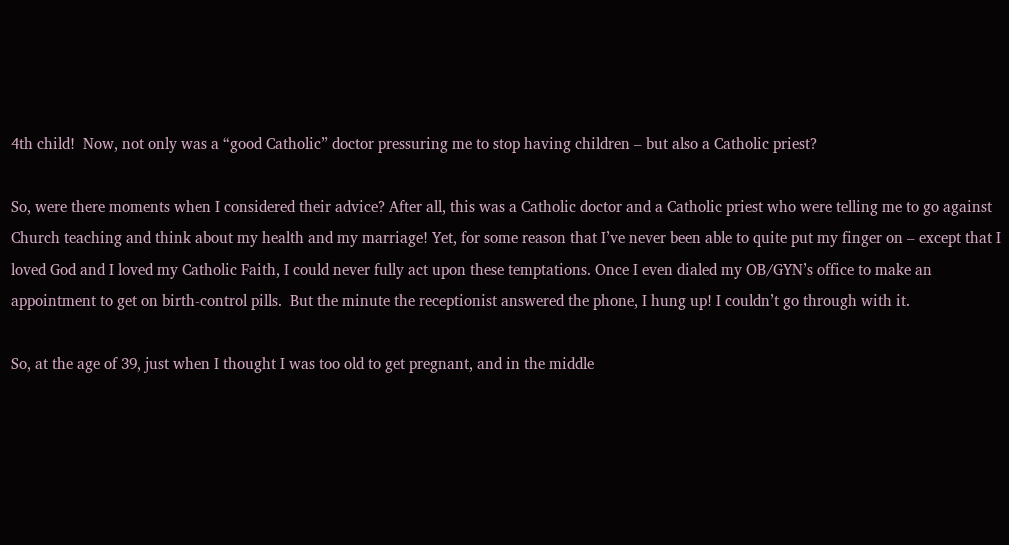4th child!  Now, not only was a “good Catholic” doctor pressuring me to stop having children – but also a Catholic priest?

So, were there moments when I considered their advice? After all, this was a Catholic doctor and a Catholic priest who were telling me to go against Church teaching and think about my health and my marriage! Yet, for some reason that I’ve never been able to quite put my finger on – except that I loved God and I loved my Catholic Faith, I could never fully act upon these temptations. Once I even dialed my OB/GYN’s office to make an appointment to get on birth-control pills.  But the minute the receptionist answered the phone, I hung up! I couldn’t go through with it.

So, at the age of 39, just when I thought I was too old to get pregnant, and in the middle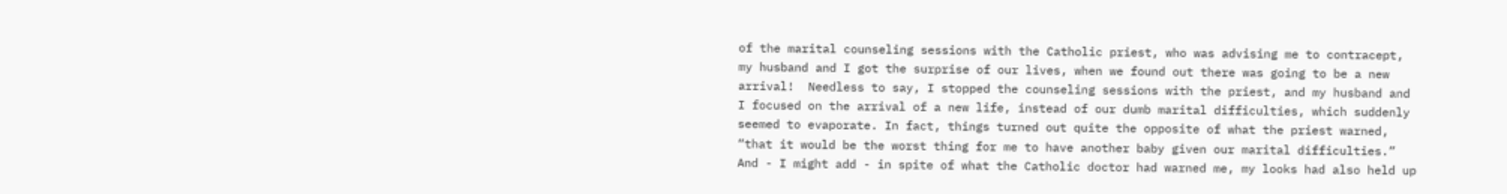of the marital counseling sessions with the Catholic priest, who was advising me to contracept, my husband and I got the surprise of our lives, when we found out there was going to be a new arrival!  Needless to say, I stopped the counseling sessions with the priest, and my husband and I focused on the arrival of a new life, instead of our dumb marital difficulties, which suddenly seemed to evaporate. In fact, things turned out quite the opposite of what the priest warned, “that it would be the worst thing for me to have another baby given our marital difficulties.”  And - I might add - in spite of what the Catholic doctor had warned me, my looks had also held up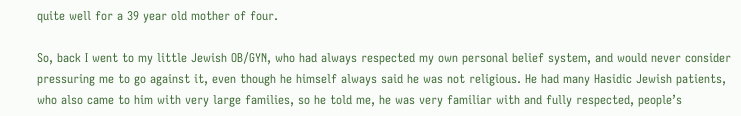quite well for a 39 year old mother of four.

So, back I went to my little Jewish OB/GYN, who had always respected my own personal belief system, and would never consider pressuring me to go against it, even though he himself always said he was not religious. He had many Hasidic Jewish patients, who also came to him with very large families, so he told me, he was very familiar with and fully respected, people’s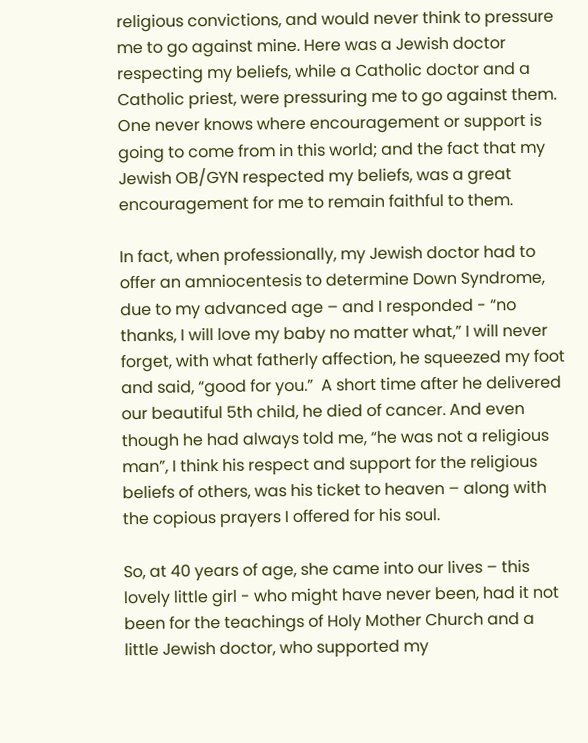religious convictions, and would never think to pressure me to go against mine. Here was a Jewish doctor respecting my beliefs, while a Catholic doctor and a Catholic priest, were pressuring me to go against them. One never knows where encouragement or support is going to come from in this world; and the fact that my Jewish OB/GYN respected my beliefs, was a great encouragement for me to remain faithful to them.

In fact, when professionally, my Jewish doctor had to offer an amniocentesis to determine Down Syndrome, due to my advanced age – and I responded - “no thanks, I will love my baby no matter what,” I will never forget, with what fatherly affection, he squeezed my foot and said, “good for you.”  A short time after he delivered our beautiful 5th child, he died of cancer. And even though he had always told me, “he was not a religious man”, I think his respect and support for the religious beliefs of others, was his ticket to heaven – along with the copious prayers I offered for his soul.

So, at 40 years of age, she came into our lives – this lovely little girl - who might have never been, had it not been for the teachings of Holy Mother Church and a little Jewish doctor, who supported my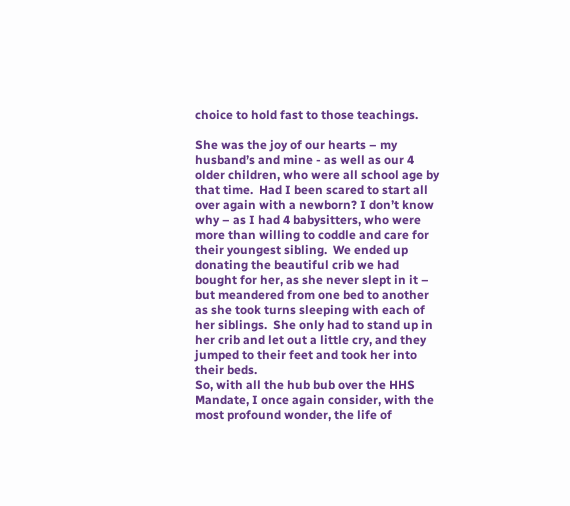choice to hold fast to those teachings.

She was the joy of our hearts – my husband’s and mine - as well as our 4 older children, who were all school age by that time.  Had I been scared to start all over again with a newborn? I don’t know why – as I had 4 babysitters, who were more than willing to coddle and care for their youngest sibling.  We ended up donating the beautiful crib we had bought for her, as she never slept in it – but meandered from one bed to another as she took turns sleeping with each of her siblings.  She only had to stand up in her crib and let out a little cry, and they jumped to their feet and took her into their beds.
So, with all the hub bub over the HHS Mandate, I once again consider, with the most profound wonder, the life of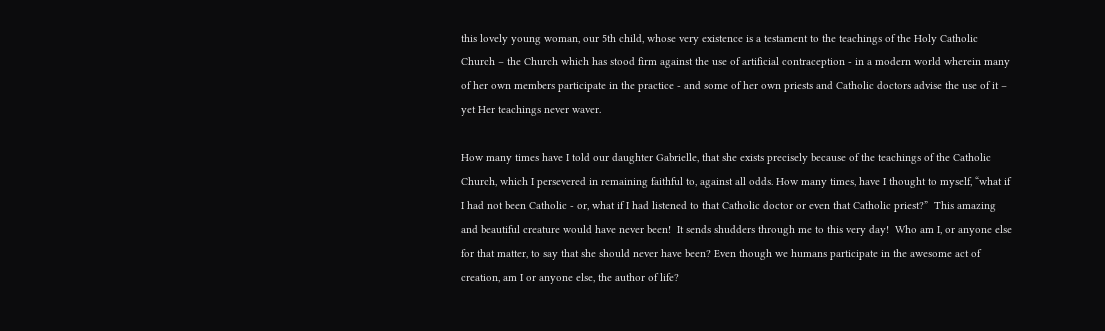this lovely young woman, our 5th child, whose very existence is a testament to the teachings of the Holy Catholic Church – the Church which has stood firm against the use of artificial contraception - in a modern world wherein many of her own members participate in the practice - and some of her own priests and Catholic doctors advise the use of it –  yet Her teachings never waver.

How many times have I told our daughter Gabrielle, that she exists precisely because of the teachings of the Catholic Church, which I persevered in remaining faithful to, against all odds. How many times, have I thought to myself, “what if I had not been Catholic - or, what if I had listened to that Catholic doctor or even that Catholic priest?”  This amazing and beautiful creature would have never been!  It sends shudders through me to this very day!  Who am I, or anyone else for that matter, to say that she should never have been? Even though we humans participate in the awesome act of creation, am I or anyone else, the author of life?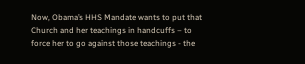Now, Obama’s HHS Mandate wants to put that Church and her teachings in handcuffs – to force her to go against those teachings - the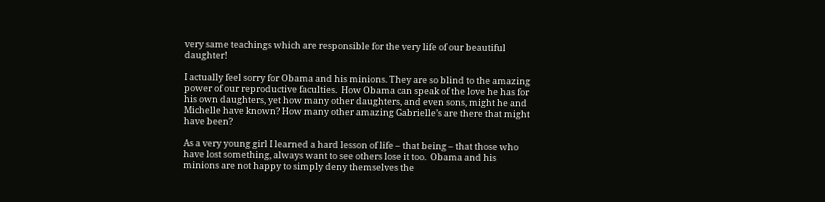very same teachings which are responsible for the very life of our beautiful daughter!

I actually feel sorry for Obama and his minions. They are so blind to the amazing power of our reproductive faculties.  How Obama can speak of the love he has for his own daughters, yet how many other daughters, and even sons, might he and Michelle have known? How many other amazing Gabrielle’s are there that might have been?

As a very young girl I learned a hard lesson of life – that being – that those who have lost something, always want to see others lose it too.  Obama and his minions are not happy to simply deny themselves the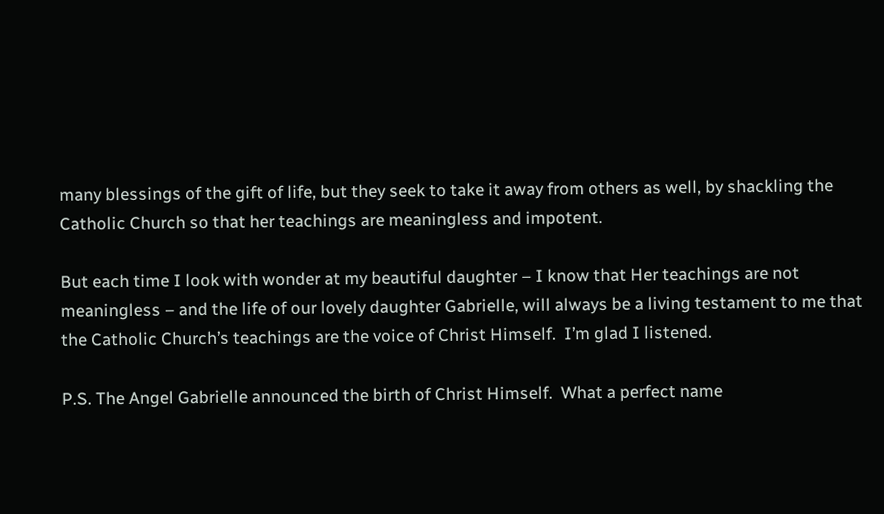many blessings of the gift of life, but they seek to take it away from others as well, by shackling the Catholic Church so that her teachings are meaningless and impotent.

But each time I look with wonder at my beautiful daughter – I know that Her teachings are not meaningless – and the life of our lovely daughter Gabrielle, will always be a living testament to me that the Catholic Church’s teachings are the voice of Christ Himself.  I’m glad I listened.

P.S. The Angel Gabrielle announced the birth of Christ Himself.  What a perfect name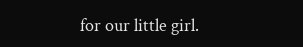for our little girl.